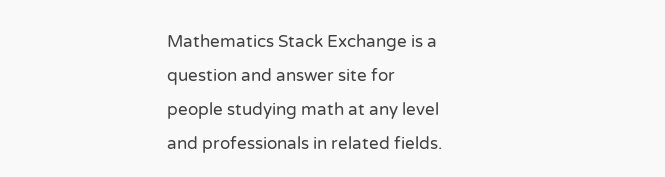Mathematics Stack Exchange is a question and answer site for people studying math at any level and professionals in related fields.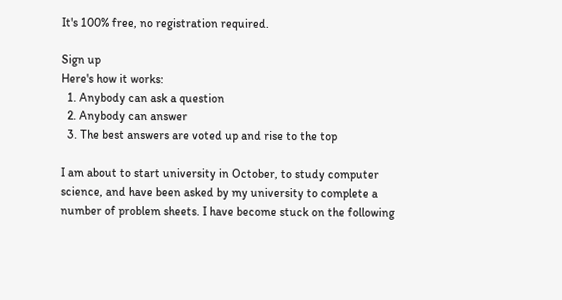It's 100% free, no registration required.

Sign up
Here's how it works:
  1. Anybody can ask a question
  2. Anybody can answer
  3. The best answers are voted up and rise to the top

I am about to start university in October, to study computer science, and have been asked by my university to complete a number of problem sheets. I have become stuck on the following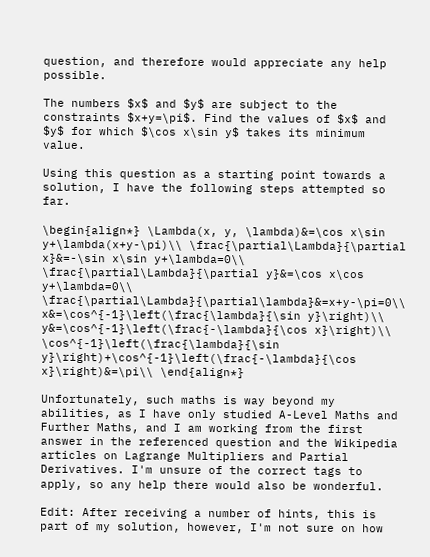question, and therefore would appreciate any help possible.

The numbers $x$ and $y$ are subject to the constraints $x+y=\pi$. Find the values of $x$ and $y$ for which $\cos x\sin y$ takes its minimum value.

Using this question as a starting point towards a solution, I have the following steps attempted so far.

\begin{align*} \Lambda(x, y, \lambda)&=\cos x\sin y+\lambda(x+y-\pi)\\ \frac{\partial\Lambda}{\partial x}&=-\sin x\sin y+\lambda=0\\ \frac{\partial\Lambda}{\partial y}&=\cos x\cos y+\lambda=0\\ \frac{\partial\Lambda}{\partial\lambda}&=x+y-\pi=0\\ x&=\cos^{-1}\left(\frac{\lambda}{\sin y}\right)\\ y&=\cos^{-1}\left(\frac{-\lambda}{\cos x}\right)\\ \cos^{-1}\left(\frac{\lambda}{\sin y}\right)+\cos^{-1}\left(\frac{-\lambda}{\cos x}\right)&=\pi\\ \end{align*}

Unfortunately, such maths is way beyond my abilities, as I have only studied A-Level Maths and Further Maths, and I am working from the first answer in the referenced question and the Wikipedia articles on Lagrange Multipliers and Partial Derivatives. I'm unsure of the correct tags to apply, so any help there would also be wonderful.

Edit: After receiving a number of hints, this is part of my solution, however, I'm not sure on how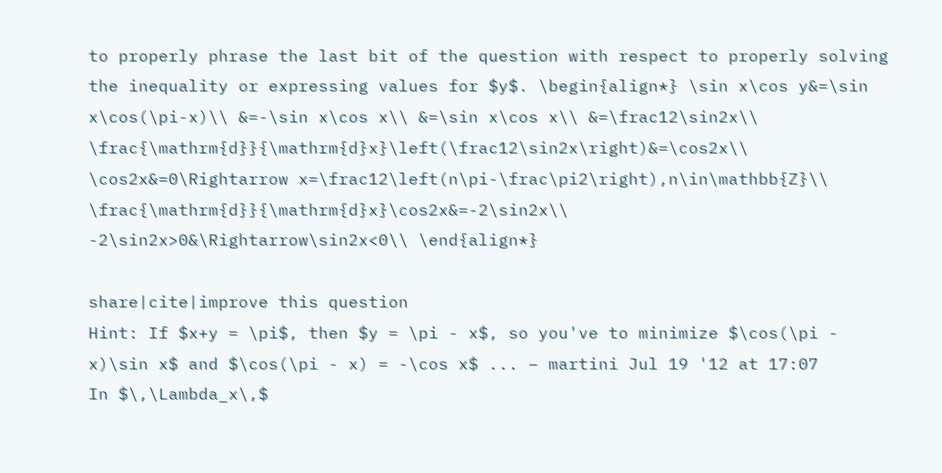to properly phrase the last bit of the question with respect to properly solving the inequality or expressing values for $y$. \begin{align*} \sin x\cos y&=\sin x\cos(\pi-x)\\ &=-\sin x\cos x\\ &=\sin x\cos x\\ &=\frac12\sin2x\\ \frac{\mathrm{d}}{\mathrm{d}x}\left(\frac12\sin2x\right)&=\cos2x\\ \cos2x&=0\Rightarrow x=\frac12\left(n\pi-\frac\pi2\right),n\in\mathbb{Z}\\ \frac{\mathrm{d}}{\mathrm{d}x}\cos2x&=-2\sin2x\\ -2\sin2x>0&\Rightarrow\sin2x<0\\ \end{align*}

share|cite|improve this question
Hint: If $x+y = \pi$, then $y = \pi - x$, so you've to minimize $\cos(\pi - x)\sin x$ and $\cos(\pi - x) = -\cos x$ ... – martini Jul 19 '12 at 17:07
In $\,\Lambda_x\,$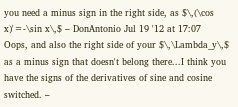you need a minus sign in the right side, as $\,(\cos x)'=-\sin x\,$ – DonAntonio Jul 19 '12 at 17:07
Oops, and also the right side of your $\,\Lambda_y\,$ as a minus sign that doesn't belong there...I think you have the signs of the derivatives of sine and cosine switched. –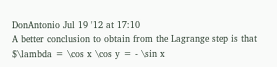DonAntonio Jul 19 '12 at 17:10
A better conclusion to obtain from the Lagrange step is that $\lambda = \cos x \cos y = - \sin x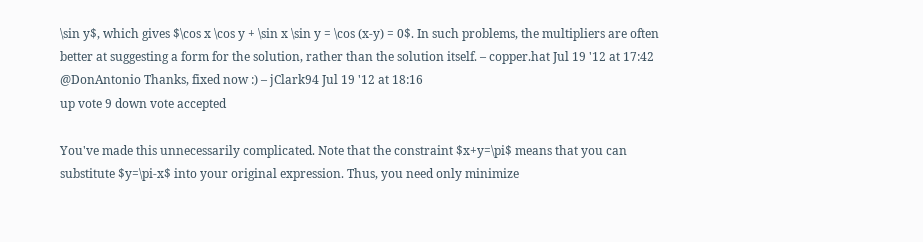\sin y$, which gives $\cos x \cos y + \sin x \sin y = \cos (x-y) = 0$. In such problems, the multipliers are often better at suggesting a form for the solution, rather than the solution itself. – copper.hat Jul 19 '12 at 17:42
@DonAntonio Thanks, fixed now :) – jClark94 Jul 19 '12 at 18:16
up vote 9 down vote accepted

You've made this unnecessarily complicated. Note that the constraint $x+y=\pi$ means that you can substitute $y=\pi-x$ into your original expression. Thus, you need only minimize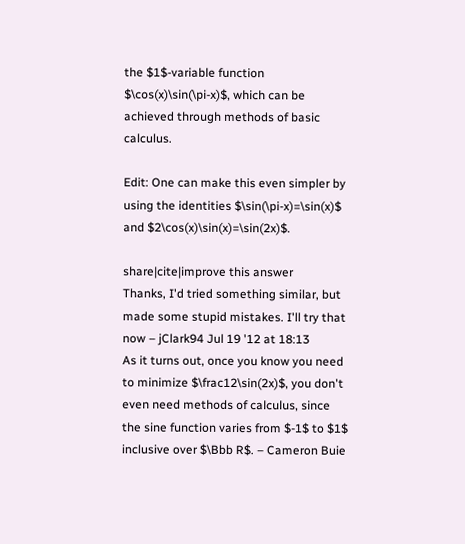the $1$-variable function $\cos(x)\sin(\pi-x)$, which can be achieved through methods of basic calculus.

Edit: One can make this even simpler by using the identities $\sin(\pi-x)=\sin(x)$ and $2\cos(x)\sin(x)=\sin(2x)$.

share|cite|improve this answer
Thanks, I'd tried something similar, but made some stupid mistakes. I'll try that now – jClark94 Jul 19 '12 at 18:13
As it turns out, once you know you need to minimize $\frac12\sin(2x)$, you don't even need methods of calculus, since the sine function varies from $-1$ to $1$ inclusive over $\Bbb R$. – Cameron Buie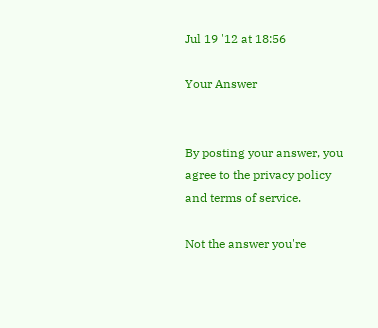Jul 19 '12 at 18:56

Your Answer


By posting your answer, you agree to the privacy policy and terms of service.

Not the answer you're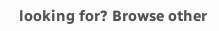looking for? Browse other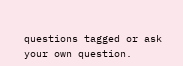questions tagged or ask your own question.